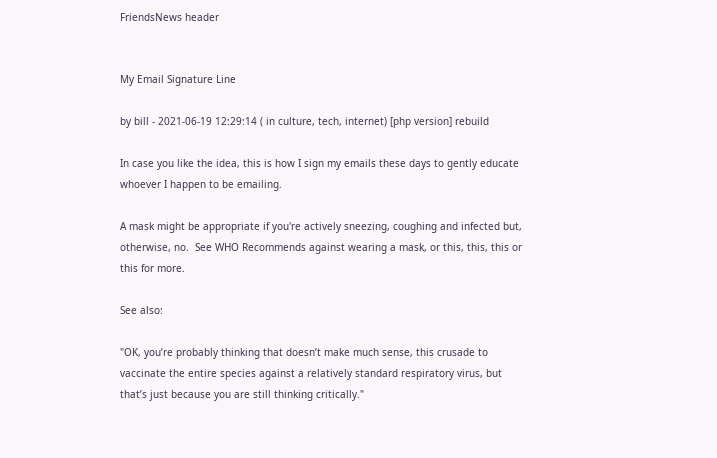FriendsNews header


My Email Signature Line

by bill - 2021-06-19 12:29:14 ( in culture, tech, internet) [php version] rebuild

In case you like the idea, this is how I sign my emails these days to gently educate whoever I happen to be emailing.

A mask might be appropriate if you're actively sneezing, coughing and infected but, otherwise, no.  See WHO Recommends against wearing a mask, or this, this, this or this for more.

See also:

"OK, you’re probably thinking that doesn’t make much sense, this crusade to vaccinate the entire species against a relatively standard respiratory virus, but that’s just because you are still thinking critically."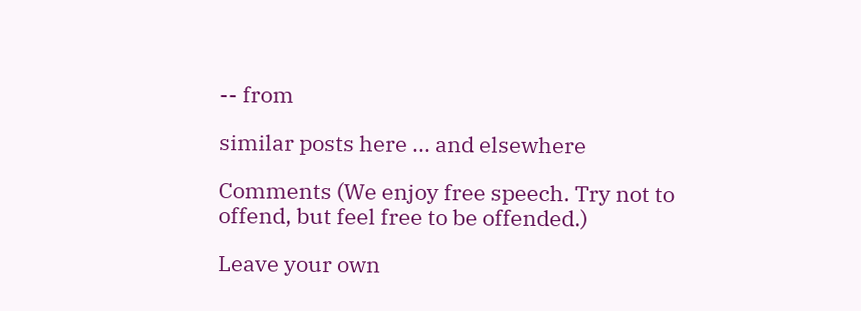-- from

similar posts here ... and elsewhere

Comments (We enjoy free speech. Try not to offend, but feel free to be offended.)

Leave your own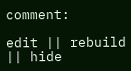comment:

edit || rebuild || hide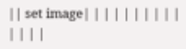|| set image| | | | | | | | | | | | | |